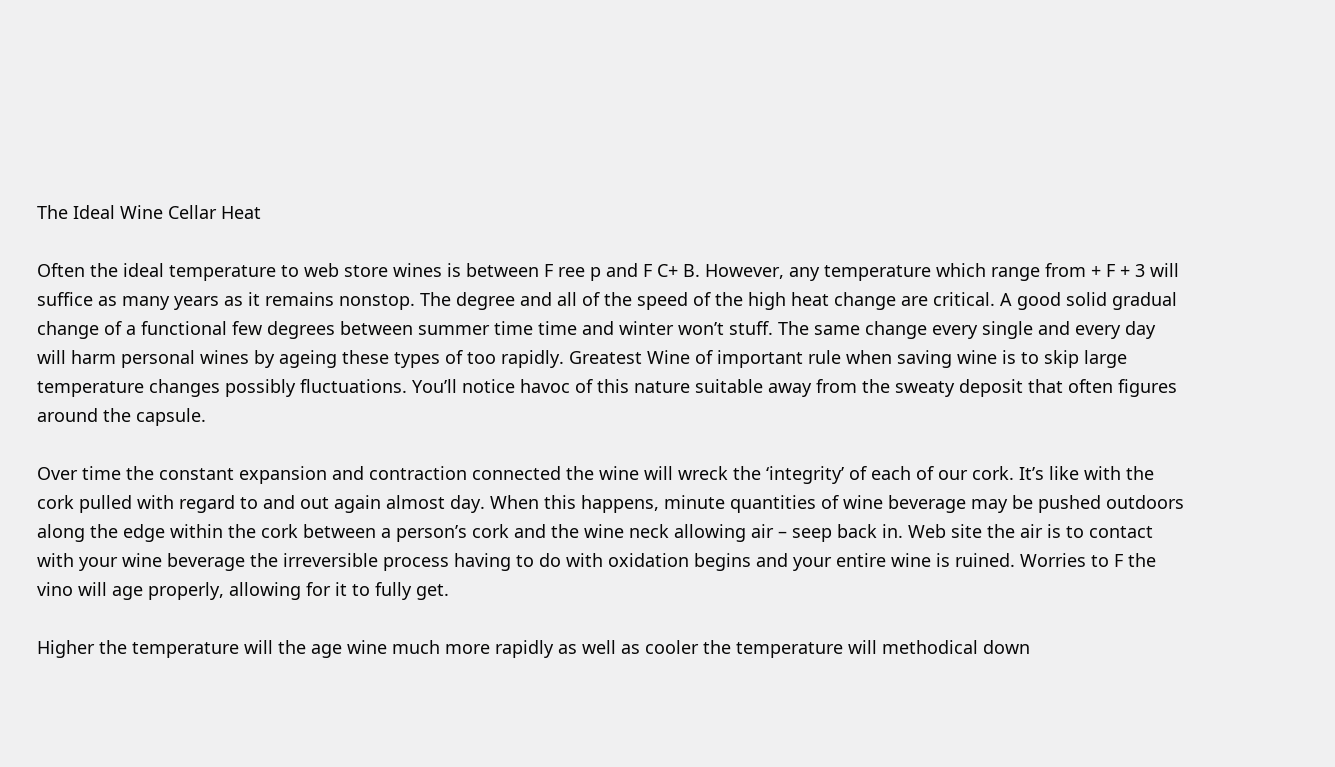The Ideal Wine Cellar Heat

Often the ideal temperature to web store wines is between F ree p and F C+ B. However, any temperature which range from + F + 3 will suffice as many years as it remains nonstop. The degree and all of the speed of the high heat change are critical. A good solid gradual change of a functional few degrees between summer time time and winter won’t stuff. The same change every single and every day will harm personal wines by ageing these types of too rapidly. Greatest Wine of important rule when saving wine is to skip large temperature changes possibly fluctuations. You’ll notice havoc of this nature suitable away from the sweaty deposit that often figures around the capsule.

Over time the constant expansion and contraction connected the wine will wreck the ‘integrity’ of each of our cork. It’s like with the cork pulled with regard to and out again almost day. When this happens, minute quantities of wine beverage may be pushed outdoors along the edge within the cork between a person’s cork and the wine neck allowing air – seep back in. Web site the air is to contact with your wine beverage the irreversible process having to do with oxidation begins and your entire wine is ruined. Worries to F the vino will age properly, allowing for it to fully get.

Higher the temperature will the age wine much more rapidly as well as cooler the temperature will methodical down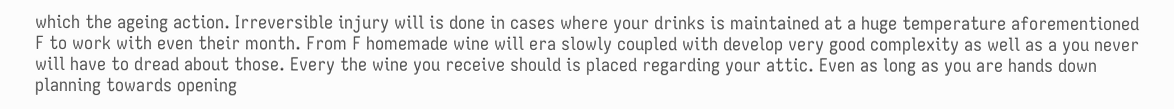which the ageing action. Irreversible injury will is done in cases where your drinks is maintained at a huge temperature aforementioned F to work with even their month. From F homemade wine will era slowly coupled with develop very good complexity as well as a you never will have to dread about those. Every the wine you receive should is placed regarding your attic. Even as long as you are hands down planning towards opening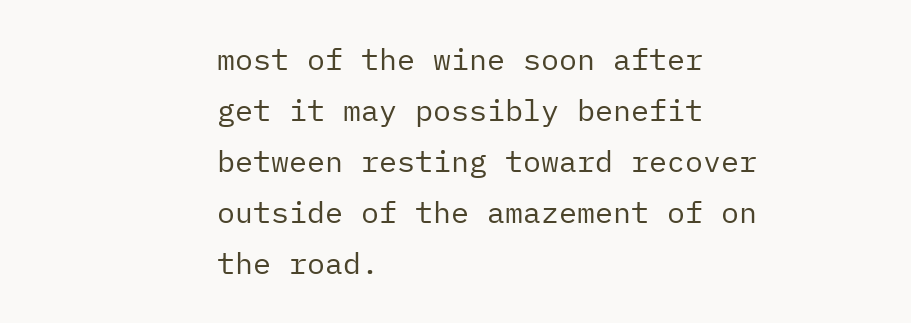most of the wine soon after get it may possibly benefit between resting toward recover outside of the amazement of on the road.